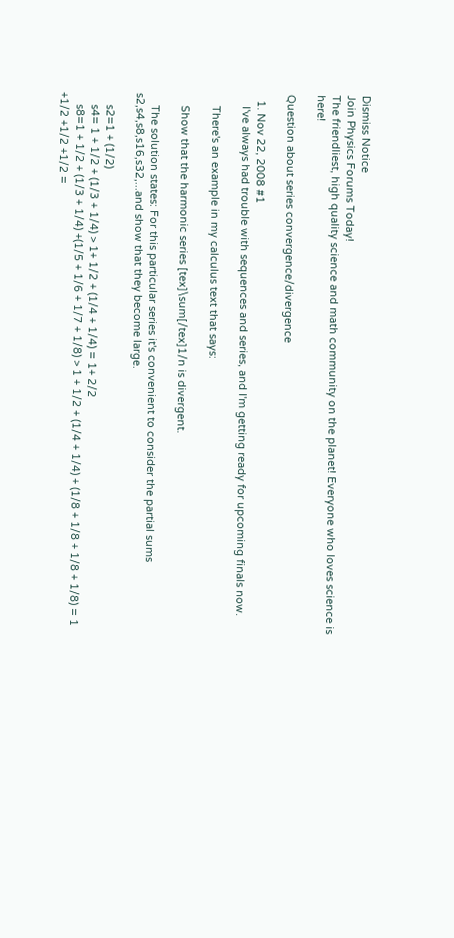Dismiss Notice
Join Physics Forums Today!
The friendliest, high quality science and math community on the planet! Everyone who loves science is here!

Question about series convergence/divergence

  1. Nov 22, 2008 #1
    I've always had trouble with sequences and series, and I'm getting ready for upcoming finals now.

    There's an example in my calculus text that says:

    Show that the harmonic series [tex]\sum[/tex]1/n is divergent.

    The solution states: For this particular series it's convenient to consider the partial sums s2,s4,s8,s16,s32,...and show that they become large.

    s2=1 + (1/2)
    s4= 1 + 1/2 + (1/3 + 1/4) > 1+ 1/2 + (1/4 + 1/4) = 1+ 2/2
    s8=1 + 1/2 + (1/3 + 1/4) +(1/5 + 1/6 + 1/7 + 1/8) > 1 + 1/2 + (1/4 + 1/4) + (1/8 + 1/8 + 1/8 + 1/8) = 1 +1/2 +1/2 +1/2 =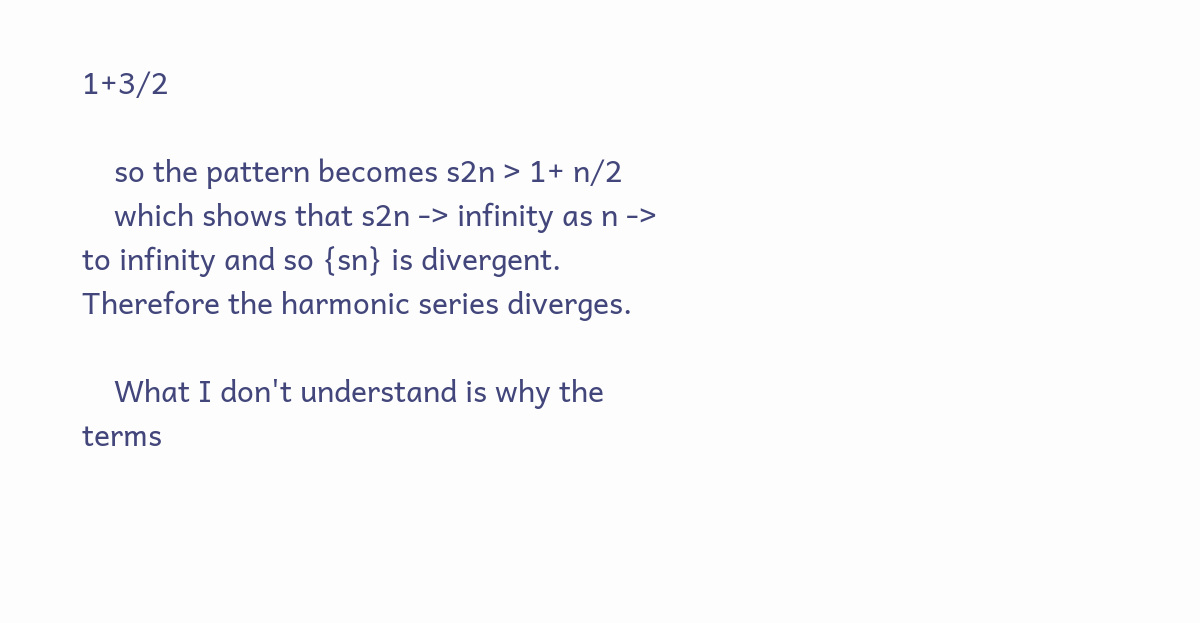1+3/2

    so the pattern becomes s2n > 1+ n/2
    which shows that s2n -> infinity as n -> to infinity and so {sn} is divergent. Therefore the harmonic series diverges.

    What I don't understand is why the terms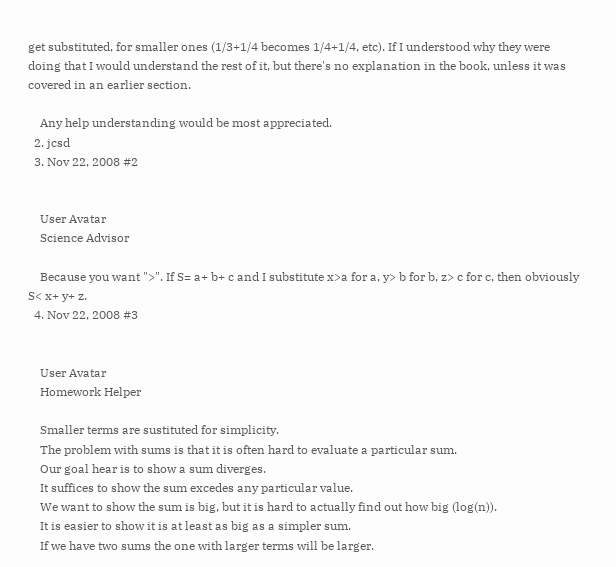get substituted, for smaller ones (1/3+1/4 becomes 1/4+1/4, etc). If I understood why they were doing that I would understand the rest of it, but there's no explanation in the book, unless it was covered in an earlier section.

    Any help understanding would be most appreciated.
  2. jcsd
  3. Nov 22, 2008 #2


    User Avatar
    Science Advisor

    Because you want ">". If S= a+ b+ c and I substitute x>a for a, y> b for b, z> c for c, then obviously S< x+ y+ z.
  4. Nov 22, 2008 #3


    User Avatar
    Homework Helper

    Smaller terms are sustituted for simplicity.
    The problem with sums is that it is often hard to evaluate a particular sum.
    Our goal hear is to show a sum diverges.
    It suffices to show the sum excedes any particular value.
    We want to show the sum is big, but it is hard to actually find out how big (log(n)).
    It is easier to show it is at least as big as a simpler sum.
    If we have two sums the one with larger terms will be larger.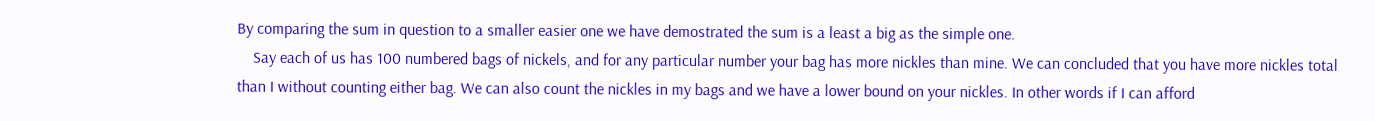By comparing the sum in question to a smaller easier one we have demostrated the sum is a least a big as the simple one.
    Say each of us has 100 numbered bags of nickels, and for any particular number your bag has more nickles than mine. We can concluded that you have more nickles total than I without counting either bag. We can also count the nickles in my bags and we have a lower bound on your nickles. In other words if I can afford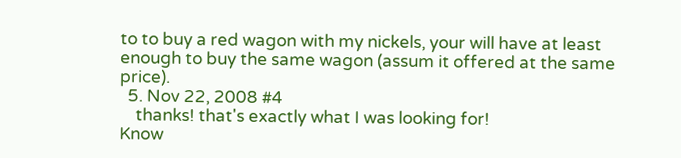to to buy a red wagon with my nickels, your will have at least enough to buy the same wagon (assum it offered at the same price).
  5. Nov 22, 2008 #4
    thanks! that's exactly what I was looking for!
Know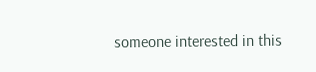someone interested in this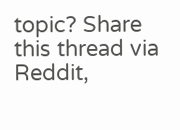topic? Share this thread via Reddit,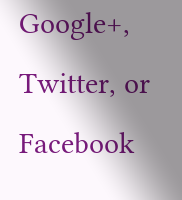Google+, Twitter, or Facebook